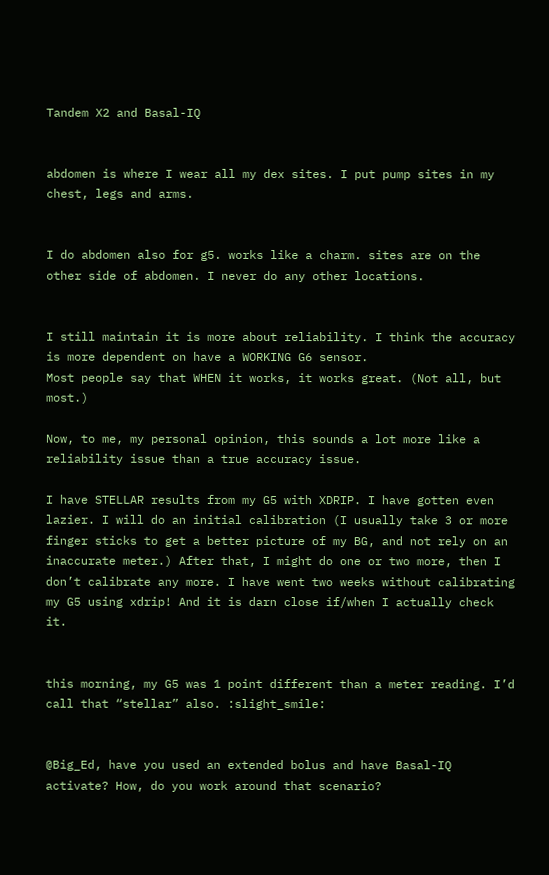Tandem X2 and Basal-IQ


abdomen is where I wear all my dex sites. I put pump sites in my chest, legs and arms.


I do abdomen also for g5. works like a charm. sites are on the other side of abdomen. I never do any other locations.


I still maintain it is more about reliability. I think the accuracy is more dependent on have a WORKING G6 sensor.
Most people say that WHEN it works, it works great. (Not all, but most.)

Now, to me, my personal opinion, this sounds a lot more like a reliability issue than a true accuracy issue.

I have STELLAR results from my G5 with XDRIP. I have gotten even lazier. I will do an initial calibration (I usually take 3 or more finger sticks to get a better picture of my BG, and not rely on an inaccurate meter.) After that, I might do one or two more, then I don’t calibrate any more. I have went two weeks without calibrating my G5 using xdrip! And it is darn close if/when I actually check it.


this morning, my G5 was 1 point different than a meter reading. I’d call that “stellar” also. :slight_smile:


@Big_Ed, have you used an extended bolus and have Basal-IQ activate? How, do you work around that scenario?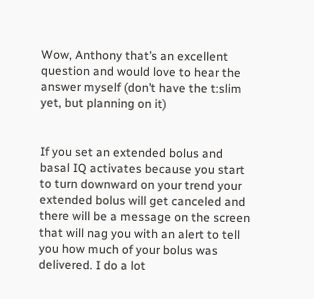Wow, Anthony that’s an excellent question and would love to hear the answer myself (don’t have the t:slim yet, but planning on it)


If you set an extended bolus and basal IQ activates because you start to turn downward on your trend your extended bolus will get canceled and there will be a message on the screen that will nag you with an alert to tell you how much of your bolus was delivered. I do a lot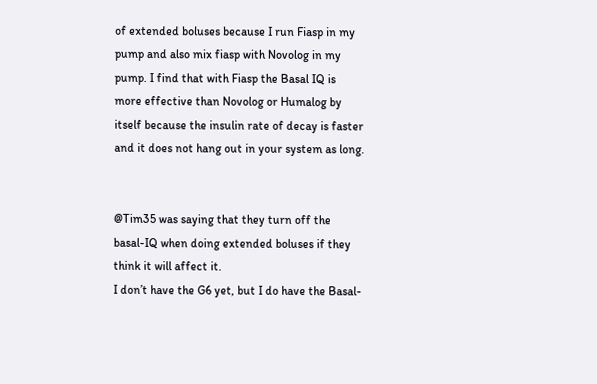of extended boluses because I run Fiasp in my pump and also mix fiasp with Novolog in my pump. I find that with Fiasp the Basal IQ is more effective than Novolog or Humalog by itself because the insulin rate of decay is faster and it does not hang out in your system as long.


@Tim35 was saying that they turn off the basal-IQ when doing extended boluses if they think it will affect it.
I don’t have the G6 yet, but I do have the Basal-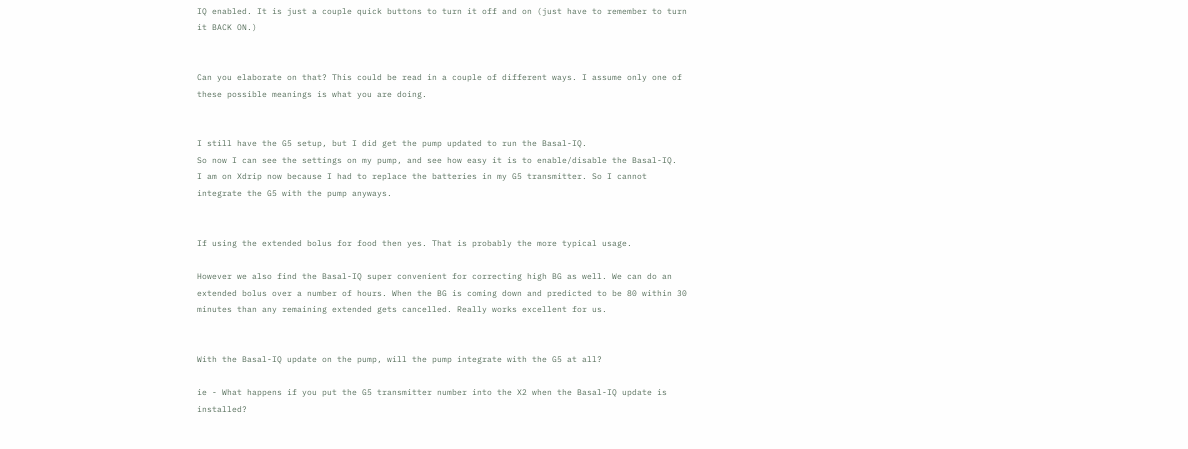IQ enabled. It is just a couple quick buttons to turn it off and on (just have to remember to turn it BACK ON.)


Can you elaborate on that? This could be read in a couple of different ways. I assume only one of these possible meanings is what you are doing.


I still have the G5 setup, but I did get the pump updated to run the Basal-IQ.
So now I can see the settings on my pump, and see how easy it is to enable/disable the Basal-IQ.
I am on Xdrip now because I had to replace the batteries in my G5 transmitter. So I cannot integrate the G5 with the pump anyways.


If using the extended bolus for food then yes. That is probably the more typical usage.

However we also find the Basal-IQ super convenient for correcting high BG as well. We can do an extended bolus over a number of hours. When the BG is coming down and predicted to be 80 within 30 minutes than any remaining extended gets cancelled. Really works excellent for us.


With the Basal-IQ update on the pump, will the pump integrate with the G5 at all?

ie - What happens if you put the G5 transmitter number into the X2 when the Basal-IQ update is installed?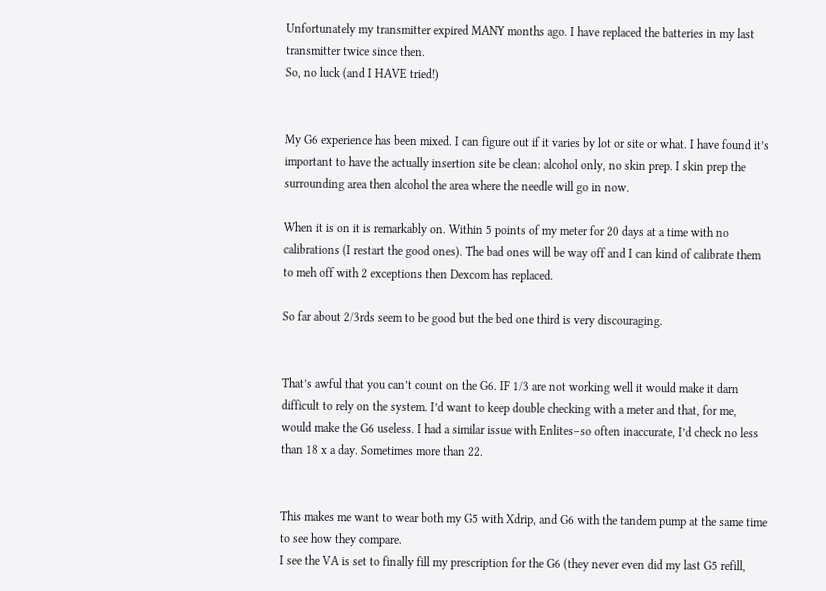Unfortunately my transmitter expired MANY months ago. I have replaced the batteries in my last transmitter twice since then.
So, no luck (and I HAVE tried!)


My G6 experience has been mixed. I can figure out if it varies by lot or site or what. I have found it’s important to have the actually insertion site be clean: alcohol only, no skin prep. I skin prep the surrounding area then alcohol the area where the needle will go in now.

When it is on it is remarkably on. Within 5 points of my meter for 20 days at a time with no calibrations (I restart the good ones). The bad ones will be way off and I can kind of calibrate them to meh off with 2 exceptions then Dexcom has replaced.

So far about 2/3rds seem to be good but the bed one third is very discouraging.


That’s awful that you can’t count on the G6. IF 1/3 are not working well it would make it darn difficult to rely on the system. I’d want to keep double checking with a meter and that, for me, would make the G6 useless. I had a similar issue with Enlites–so often inaccurate, I’d check no less than 18 x a day. Sometimes more than 22.


This makes me want to wear both my G5 with Xdrip, and G6 with the tandem pump at the same time to see how they compare.
I see the VA is set to finally fill my prescription for the G6 (they never even did my last G5 refill,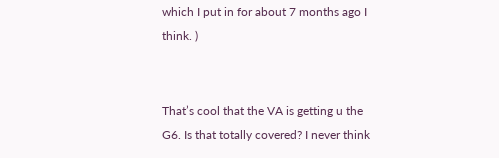which I put in for about 7 months ago I think. )


That’s cool that the VA is getting u the G6. Is that totally covered? I never think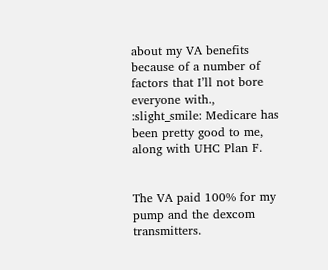about my VA benefits because of a number of factors that I’ll not bore everyone with., :slight_smile: Medicare has been pretty good to me, along with UHC Plan F.


The VA paid 100% for my pump and the dexcom transmitters.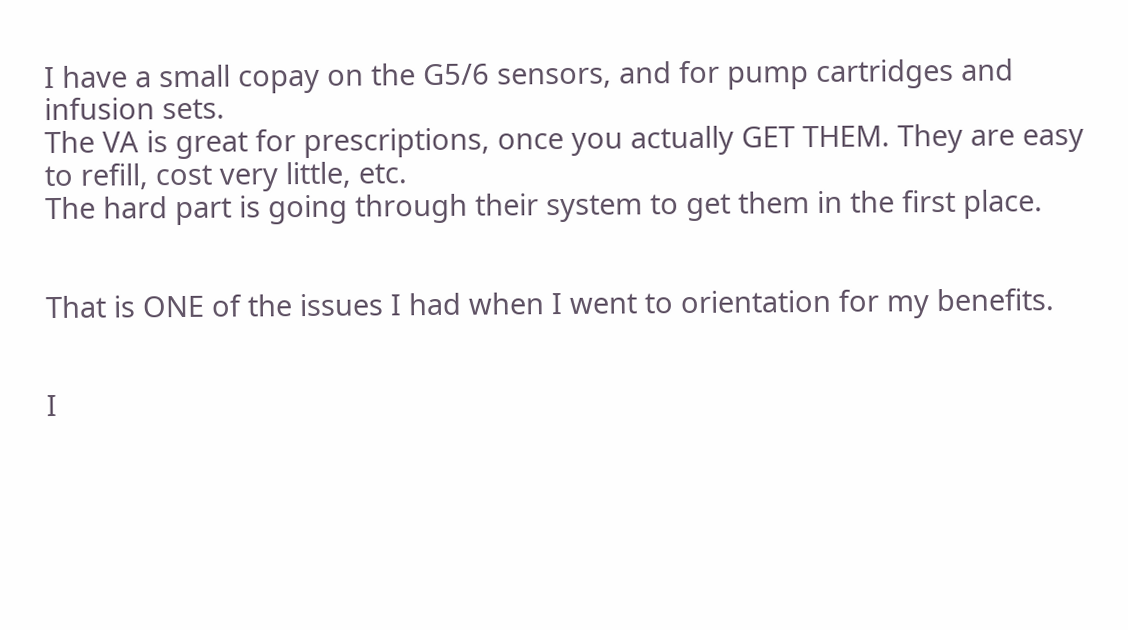I have a small copay on the G5/6 sensors, and for pump cartridges and infusion sets.
The VA is great for prescriptions, once you actually GET THEM. They are easy to refill, cost very little, etc.
The hard part is going through their system to get them in the first place.


That is ONE of the issues I had when I went to orientation for my benefits.


I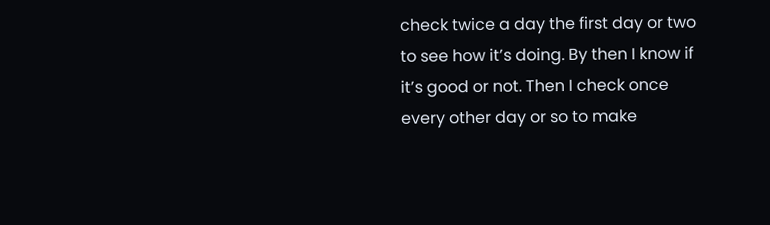check twice a day the first day or two to see how it’s doing. By then I know if it’s good or not. Then I check once every other day or so to make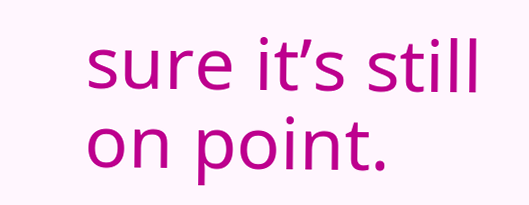sure it’s still on point.